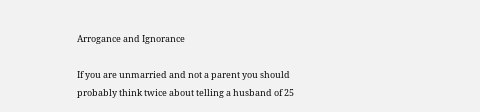Arrogance and Ignorance

If you are unmarried and not a parent you should probably think twice about telling a husband of 25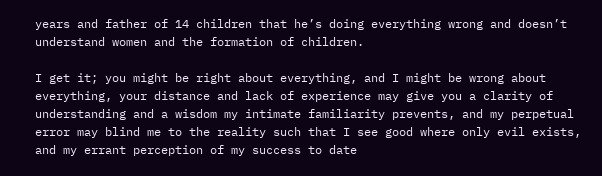years and father of 14 children that he’s doing everything wrong and doesn’t understand women and the formation of children.

I get it; you might be right about everything, and I might be wrong about everything, your distance and lack of experience may give you a clarity of understanding and a wisdom my intimate familiarity prevents, and my perpetual error may blind me to the reality such that I see good where only evil exists, and my errant perception of my success to date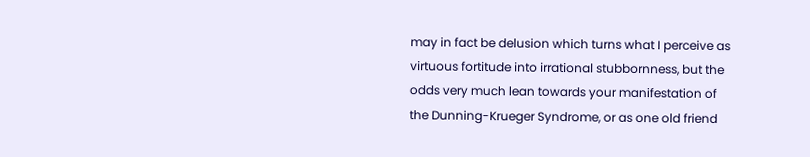may in fact be delusion which turns what I perceive as virtuous fortitude into irrational stubbornness, but the odds very much lean towards your manifestation of the Dunning-Krueger Syndrome, or as one old friend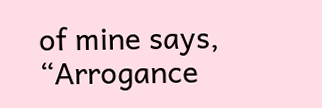of mine says, “Arrogance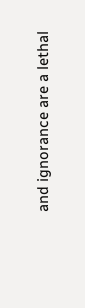and ignorance are a lethal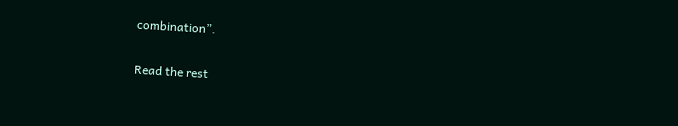combination”.

Read the rest